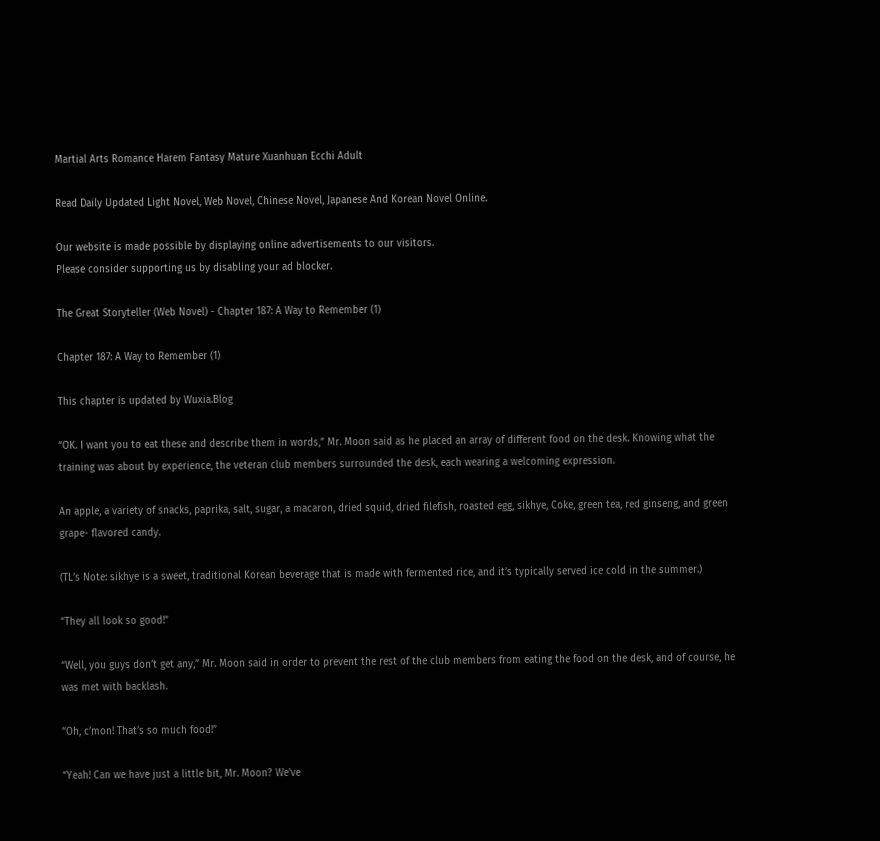Martial Arts Romance Harem Fantasy Mature Xuanhuan Ecchi Adult

Read Daily Updated Light Novel, Web Novel, Chinese Novel, Japanese And Korean Novel Online.

Our website is made possible by displaying online advertisements to our visitors.
Please consider supporting us by disabling your ad blocker.

The Great Storyteller (Web Novel) - Chapter 187: A Way to Remember (1)

Chapter 187: A Way to Remember (1)

This chapter is updated by Wuxia.Blog

“OK. I want you to eat these and describe them in words,” Mr. Moon said as he placed an array of different food on the desk. Knowing what the training was about by experience, the veteran club members surrounded the desk, each wearing a welcoming expression.

An apple, a variety of snacks, paprika, salt, sugar, a macaron, dried squid, dried filefish, roasted egg, sikhye, Coke, green tea, red ginseng, and green grape- flavored candy.

(TL’s Note: sikhye is a sweet, traditional Korean beverage that is made with fermented rice, and it’s typically served ice cold in the summer.)

“They all look so good!”

“Well, you guys don’t get any,” Mr. Moon said in order to prevent the rest of the club members from eating the food on the desk, and of course, he was met with backlash.

“Oh, c’mon! That’s so much food!”

“Yeah! Can we have just a little bit, Mr. Moon? We’ve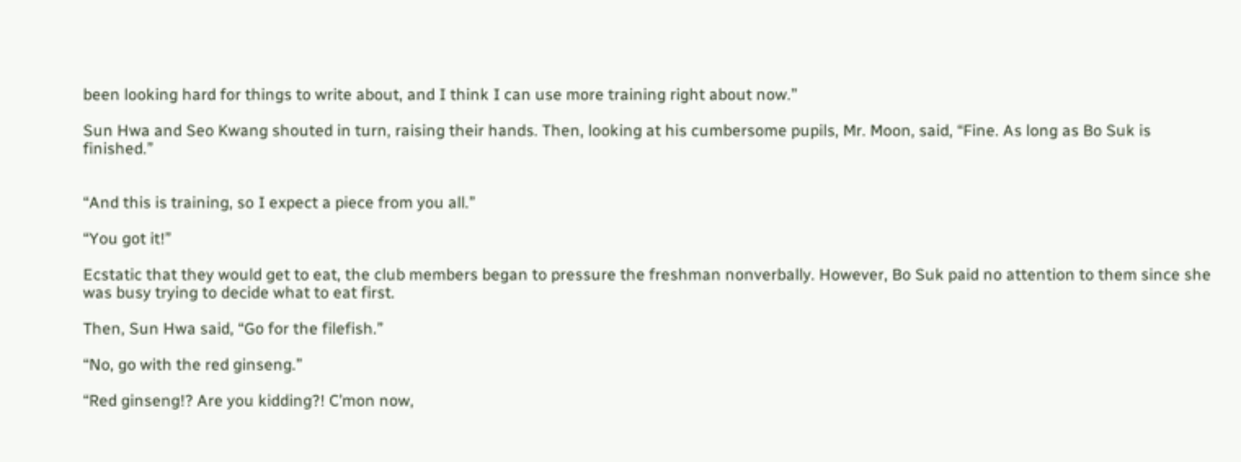been looking hard for things to write about, and I think I can use more training right about now.”

Sun Hwa and Seo Kwang shouted in turn, raising their hands. Then, looking at his cumbersome pupils, Mr. Moon, said, “Fine. As long as Bo Suk is finished.”


“And this is training, so I expect a piece from you all.”

“You got it!”

Ecstatic that they would get to eat, the club members began to pressure the freshman nonverbally. However, Bo Suk paid no attention to them since she was busy trying to decide what to eat first.

Then, Sun Hwa said, “Go for the filefish.”

“No, go with the red ginseng.”

“Red ginseng!? Are you kidding?! C’mon now,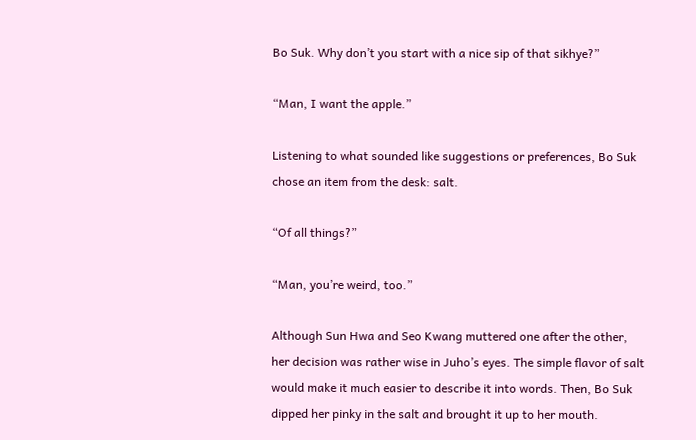Bo Suk. Why don’t you start with a nice sip of that sikhye?”

“Man, I want the apple.”

Listening to what sounded like suggestions or preferences, Bo Suk chose an item from the desk: salt.

“Of all things?”

“Man, you’re weird, too.”

Although Sun Hwa and Seo Kwang muttered one after the other, her decision was rather wise in Juho’s eyes. The simple flavor of salt would make it much easier to describe it into words. Then, Bo Suk dipped her pinky in the salt and brought it up to her mouth.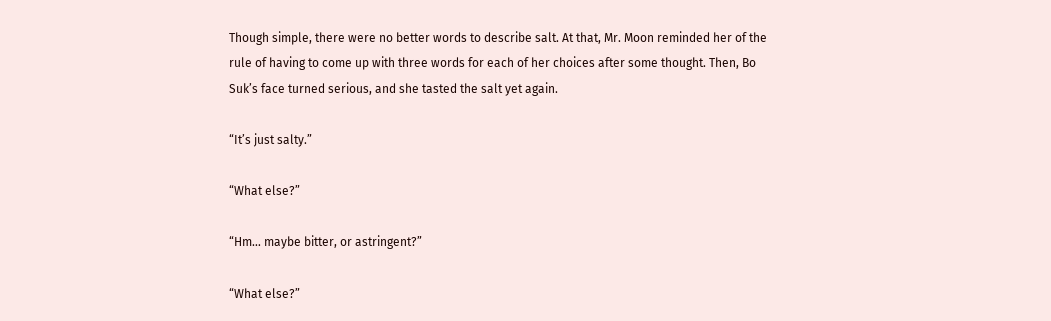Though simple, there were no better words to describe salt. At that, Mr. Moon reminded her of the rule of having to come up with three words for each of her choices after some thought. Then, Bo Suk’s face turned serious, and she tasted the salt yet again.

“It’s just salty.”

“What else?”

“Hm… maybe bitter, or astringent?”

“What else?”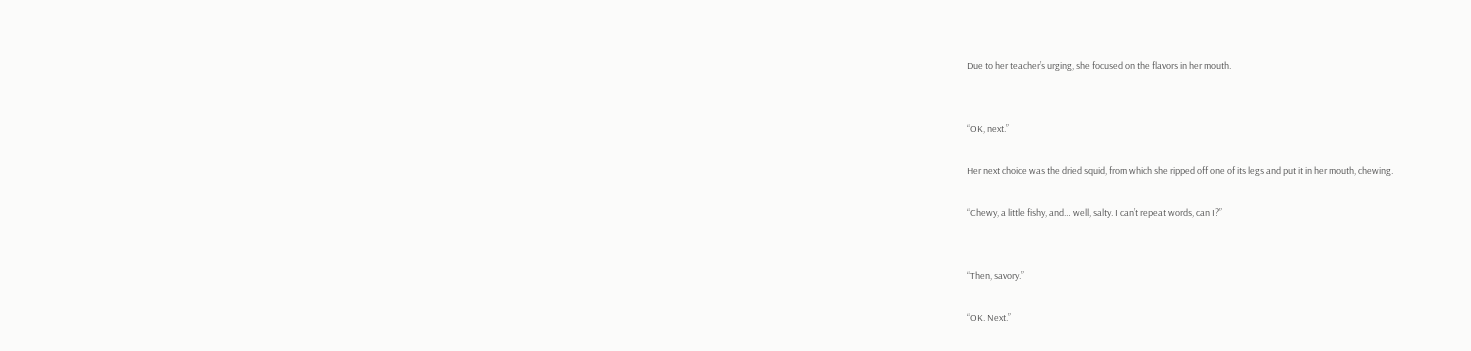Due to her teacher’s urging, she focused on the flavors in her mouth.


“OK, next.”

Her next choice was the dried squid, from which she ripped off one of its legs and put it in her mouth, chewing.

“Chewy, a little fishy, and… well, salty. I can’t repeat words, can I?”


“Then, savory.”

“OK. Next.”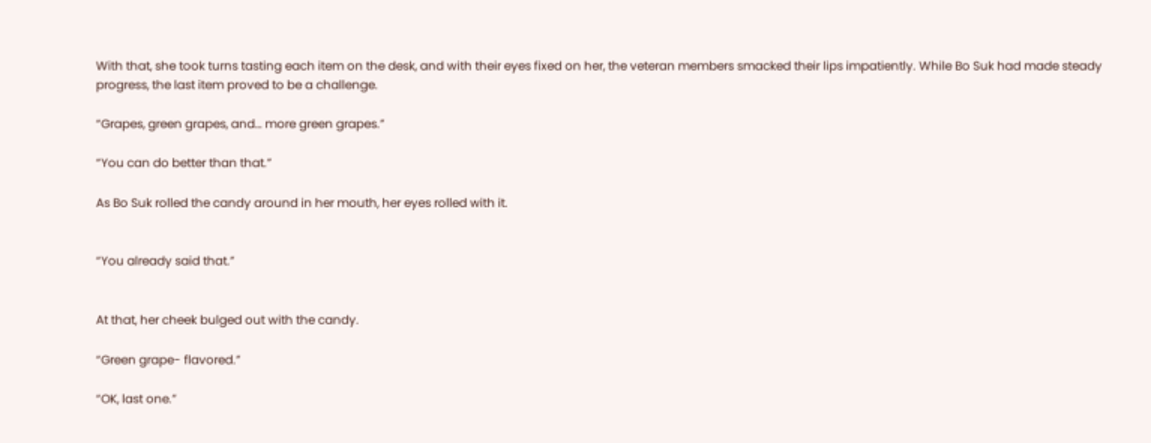With that, she took turns tasting each item on the desk, and with their eyes fixed on her, the veteran members smacked their lips impatiently. While Bo Suk had made steady progress, the last item proved to be a challenge.

“Grapes, green grapes, and… more green grapes.”

“You can do better than that.”

As Bo Suk rolled the candy around in her mouth, her eyes rolled with it.


“You already said that.”


At that, her cheek bulged out with the candy.

“Green grape- flavored.”

“OK, last one.”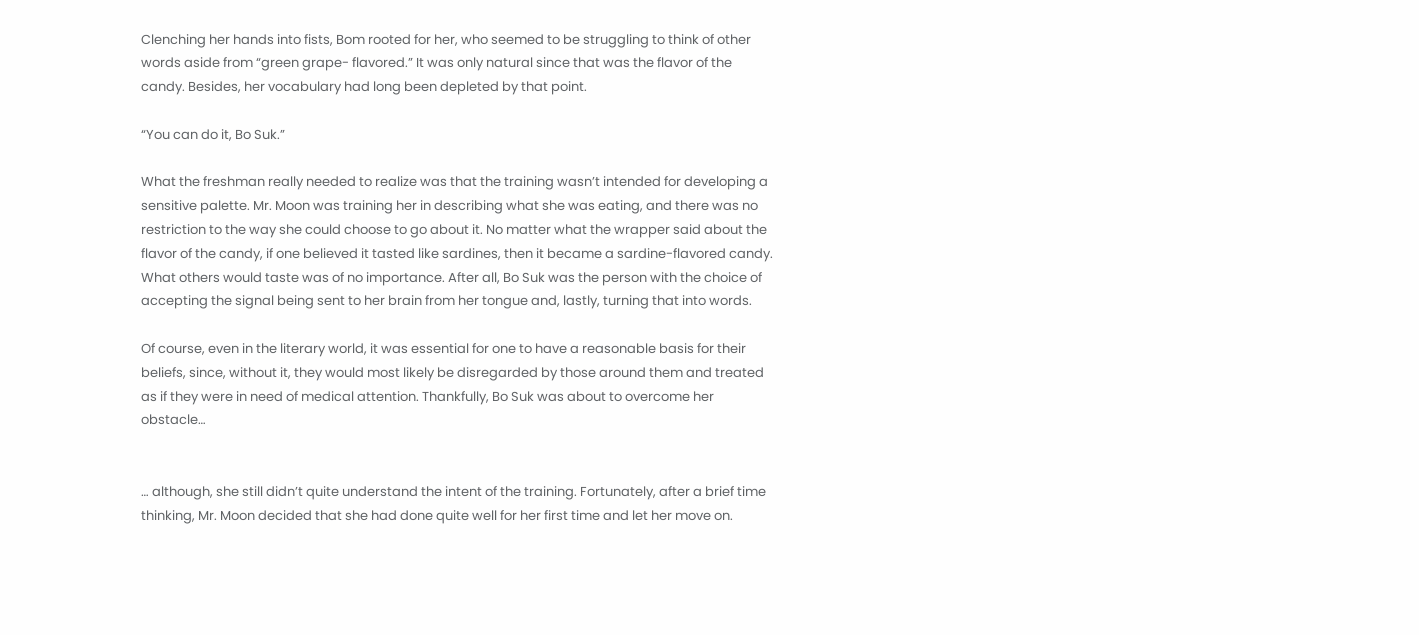Clenching her hands into fists, Bom rooted for her, who seemed to be struggling to think of other words aside from “green grape- flavored.” It was only natural since that was the flavor of the candy. Besides, her vocabulary had long been depleted by that point.

“You can do it, Bo Suk.”

What the freshman really needed to realize was that the training wasn’t intended for developing a sensitive palette. Mr. Moon was training her in describing what she was eating, and there was no restriction to the way she could choose to go about it. No matter what the wrapper said about the flavor of the candy, if one believed it tasted like sardines, then it became a sardine-flavored candy. What others would taste was of no importance. After all, Bo Suk was the person with the choice of accepting the signal being sent to her brain from her tongue and, lastly, turning that into words.

Of course, even in the literary world, it was essential for one to have a reasonable basis for their beliefs, since, without it, they would most likely be disregarded by those around them and treated as if they were in need of medical attention. Thankfully, Bo Suk was about to overcome her obstacle…


… although, she still didn’t quite understand the intent of the training. Fortunately, after a brief time thinking, Mr. Moon decided that she had done quite well for her first time and let her move on.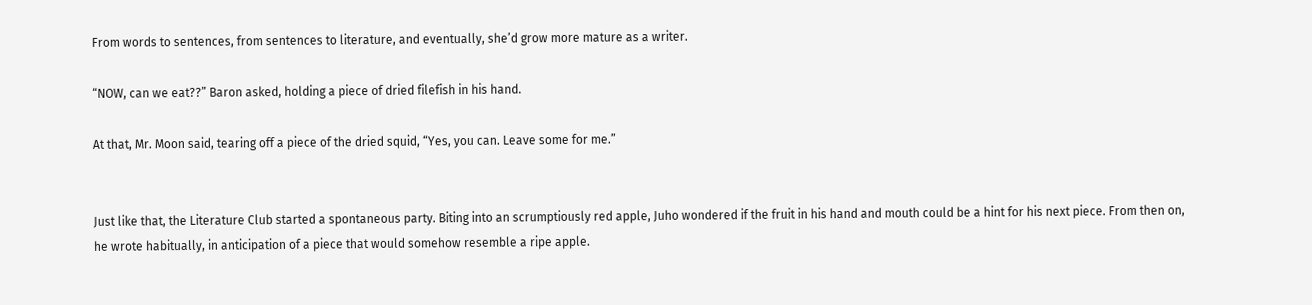From words to sentences, from sentences to literature, and eventually, she’d grow more mature as a writer.

“NOW, can we eat??” Baron asked, holding a piece of dried filefish in his hand.

At that, Mr. Moon said, tearing off a piece of the dried squid, “Yes, you can. Leave some for me.”


Just like that, the Literature Club started a spontaneous party. Biting into an scrumptiously red apple, Juho wondered if the fruit in his hand and mouth could be a hint for his next piece. From then on, he wrote habitually, in anticipation of a piece that would somehow resemble a ripe apple.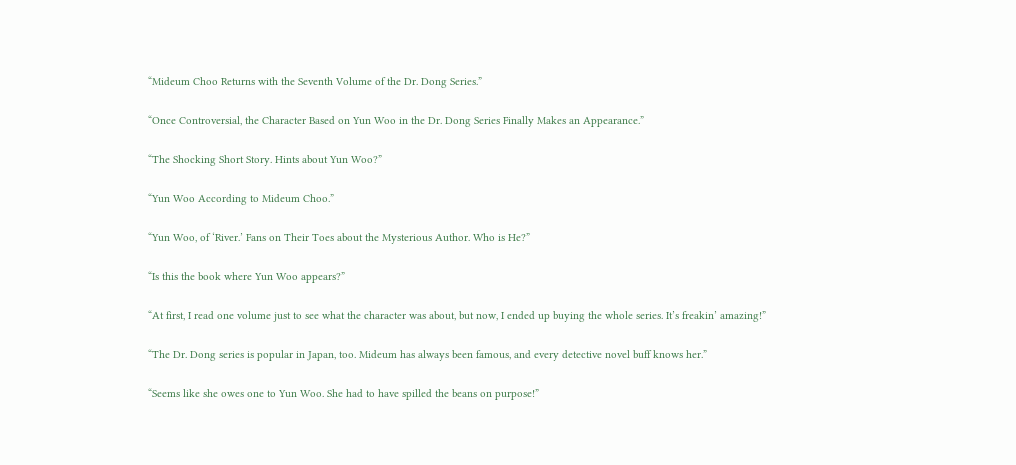“Mideum Choo Returns with the Seventh Volume of the Dr. Dong Series.”

“Once Controversial, the Character Based on Yun Woo in the Dr. Dong Series Finally Makes an Appearance.”

“The Shocking Short Story. Hints about Yun Woo?”

“Yun Woo According to Mideum Choo.”

“Yun Woo, of ‘River.’ Fans on Their Toes about the Mysterious Author. Who is He?”

“Is this the book where Yun Woo appears?”

“At first, I read one volume just to see what the character was about, but now, I ended up buying the whole series. It’s freakin’ amazing!”

“The Dr. Dong series is popular in Japan, too. Mideum has always been famous, and every detective novel buff knows her.”

“Seems like she owes one to Yun Woo. She had to have spilled the beans on purpose!”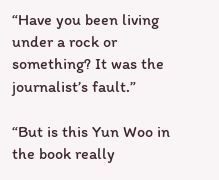“Have you been living under a rock or something? It was the journalist’s fault.”

“But is this Yun Woo in the book really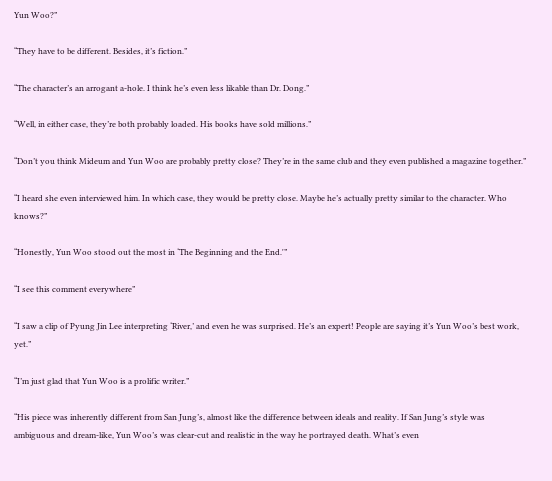Yun Woo?”

“They have to be different. Besides, it’s fiction.”

“The character’s an arrogant a-hole. I think he’s even less likable than Dr. Dong.”

“Well, in either case, they’re both probably loaded. His books have sold millions.”

“Don’t you think Mideum and Yun Woo are probably pretty close? They’re in the same club and they even published a magazine together.”

“I heard she even interviewed him. In which case, they would be pretty close. Maybe he’s actually pretty similar to the character. Who knows?”

“Honestly, Yun Woo stood out the most in ‘The Beginning and the End.'”

“I see this comment everywhere”

“I saw a clip of Pyung Jin Lee interpreting ‘River,’ and even he was surprised. He’s an expert! People are saying it’s Yun Woo’s best work, yet.”

“I’m just glad that Yun Woo is a prolific writer.”

“His piece was inherently different from San Jung’s, almost like the difference between ideals and reality. If San Jung’s style was ambiguous and dream-like, Yun Woo’s was clear-cut and realistic in the way he portrayed death. What’s even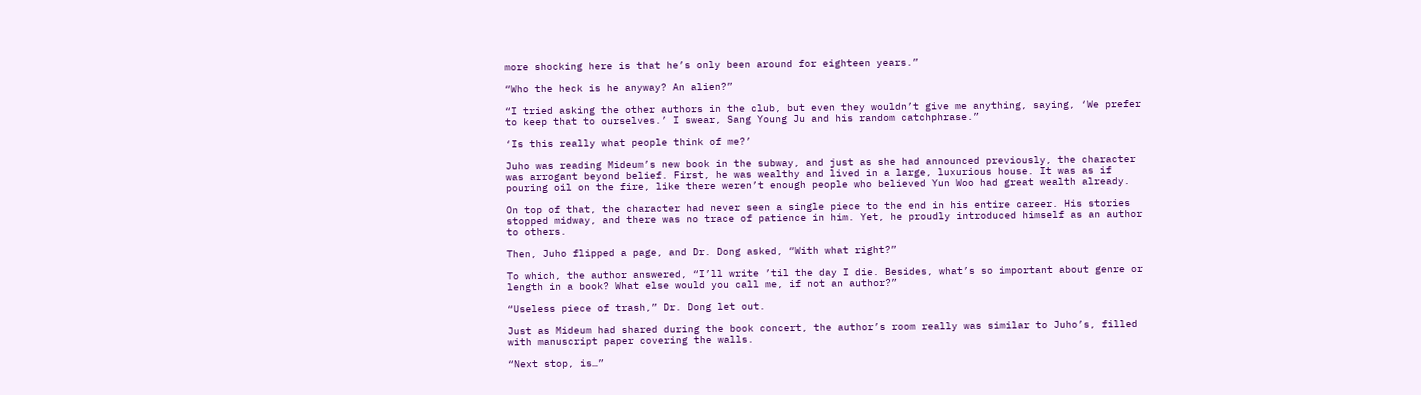more shocking here is that he’s only been around for eighteen years.”

“Who the heck is he anyway? An alien?”

“I tried asking the other authors in the club, but even they wouldn’t give me anything, saying, ‘We prefer to keep that to ourselves.’ I swear, Sang Young Ju and his random catchphrase.”

‘Is this really what people think of me?’

Juho was reading Mideum’s new book in the subway, and just as she had announced previously, the character was arrogant beyond belief. First, he was wealthy and lived in a large, luxurious house. It was as if pouring oil on the fire, like there weren’t enough people who believed Yun Woo had great wealth already.

On top of that, the character had never seen a single piece to the end in his entire career. His stories stopped midway, and there was no trace of patience in him. Yet, he proudly introduced himself as an author to others.

Then, Juho flipped a page, and Dr. Dong asked, “With what right?”

To which, the author answered, “I’ll write ’til the day I die. Besides, what’s so important about genre or length in a book? What else would you call me, if not an author?”

“Useless piece of trash,” Dr. Dong let out.

Just as Mideum had shared during the book concert, the author’s room really was similar to Juho’s, filled with manuscript paper covering the walls.

“Next stop, is…”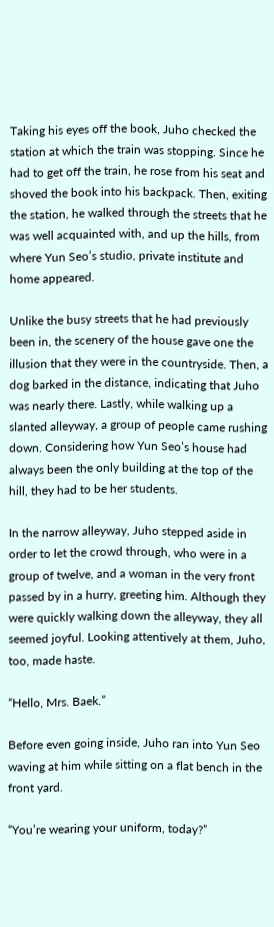Taking his eyes off the book, Juho checked the station at which the train was stopping. Since he had to get off the train, he rose from his seat and shoved the book into his backpack. Then, exiting the station, he walked through the streets that he was well acquainted with, and up the hills, from where Yun Seo’s studio, private institute and home appeared.

Unlike the busy streets that he had previously been in, the scenery of the house gave one the illusion that they were in the countryside. Then, a dog barked in the distance, indicating that Juho was nearly there. Lastly, while walking up a slanted alleyway, a group of people came rushing down. Considering how Yun Seo’s house had always been the only building at the top of the hill, they had to be her students.

In the narrow alleyway, Juho stepped aside in order to let the crowd through, who were in a group of twelve, and a woman in the very front passed by in a hurry, greeting him. Although they were quickly walking down the alleyway, they all seemed joyful. Looking attentively at them, Juho, too, made haste.

“Hello, Mrs. Baek.”

Before even going inside, Juho ran into Yun Seo waving at him while sitting on a flat bench in the front yard.

“You’re wearing your uniform, today?”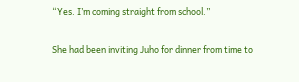“Yes. I’m coming straight from school.”

She had been inviting Juho for dinner from time to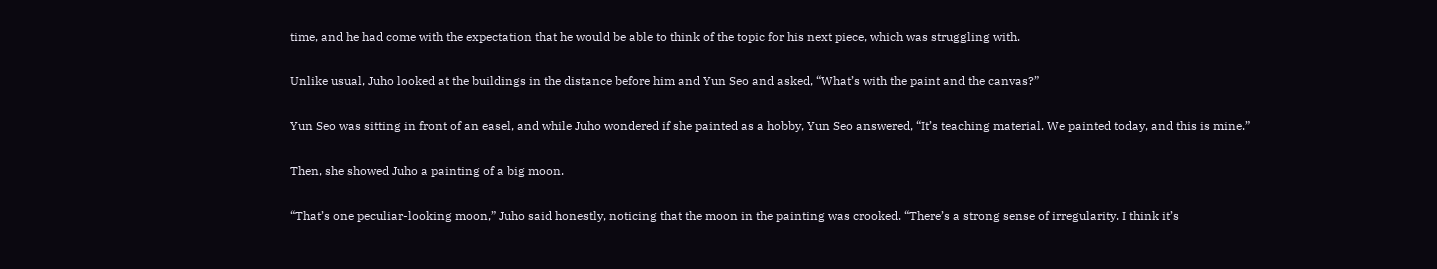time, and he had come with the expectation that he would be able to think of the topic for his next piece, which was struggling with.

Unlike usual, Juho looked at the buildings in the distance before him and Yun Seo and asked, “What’s with the paint and the canvas?”

Yun Seo was sitting in front of an easel, and while Juho wondered if she painted as a hobby, Yun Seo answered, “It’s teaching material. We painted today, and this is mine.”

Then, she showed Juho a painting of a big moon.

“That’s one peculiar-looking moon,” Juho said honestly, noticing that the moon in the painting was crooked. “There’s a strong sense of irregularity. I think it’s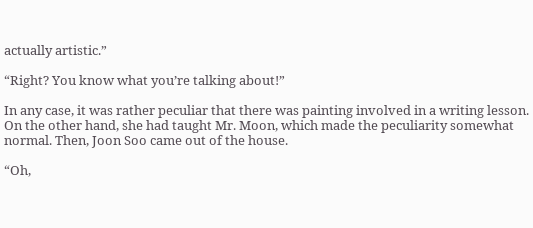actually artistic.”

“Right? You know what you’re talking about!”

In any case, it was rather peculiar that there was painting involved in a writing lesson. On the other hand, she had taught Mr. Moon, which made the peculiarity somewhat normal. Then, Joon Soo came out of the house.

“Oh,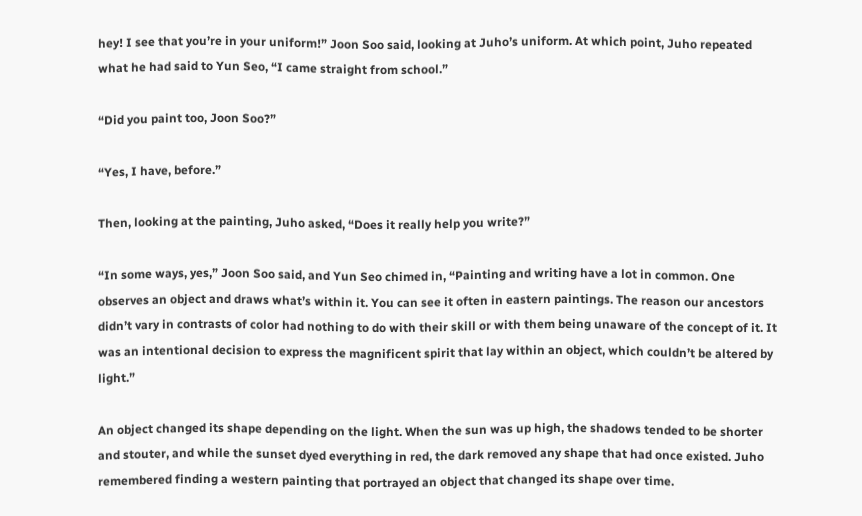hey! I see that you’re in your uniform!” Joon Soo said, looking at Juho’s uniform. At which point, Juho repeated what he had said to Yun Seo, “I came straight from school.”

“Did you paint too, Joon Soo?”

“Yes, I have, before.”

Then, looking at the painting, Juho asked, “Does it really help you write?”

“In some ways, yes,” Joon Soo said, and Yun Seo chimed in, “Painting and writing have a lot in common. One observes an object and draws what’s within it. You can see it often in eastern paintings. The reason our ancestors didn’t vary in contrasts of color had nothing to do with their skill or with them being unaware of the concept of it. It was an intentional decision to express the magnificent spirit that lay within an object, which couldn’t be altered by light.”

An object changed its shape depending on the light. When the sun was up high, the shadows tended to be shorter and stouter, and while the sunset dyed everything in red, the dark removed any shape that had once existed. Juho remembered finding a western painting that portrayed an object that changed its shape over time.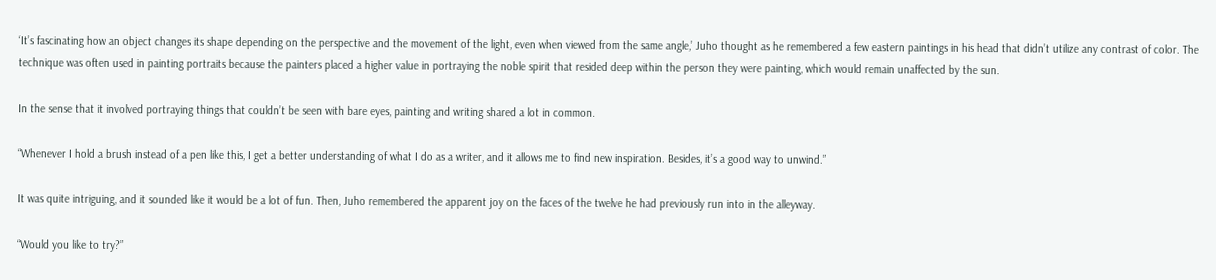‘It’s fascinating how an object changes its shape depending on the perspective and the movement of the light, even when viewed from the same angle,’ Juho thought as he remembered a few eastern paintings in his head that didn’t utilize any contrast of color. The technique was often used in painting portraits because the painters placed a higher value in portraying the noble spirit that resided deep within the person they were painting, which would remain unaffected by the sun.

In the sense that it involved portraying things that couldn’t be seen with bare eyes, painting and writing shared a lot in common.

“Whenever I hold a brush instead of a pen like this, I get a better understanding of what I do as a writer, and it allows me to find new inspiration. Besides, it’s a good way to unwind.”

It was quite intriguing, and it sounded like it would be a lot of fun. Then, Juho remembered the apparent joy on the faces of the twelve he had previously run into in the alleyway.

“Would you like to try?”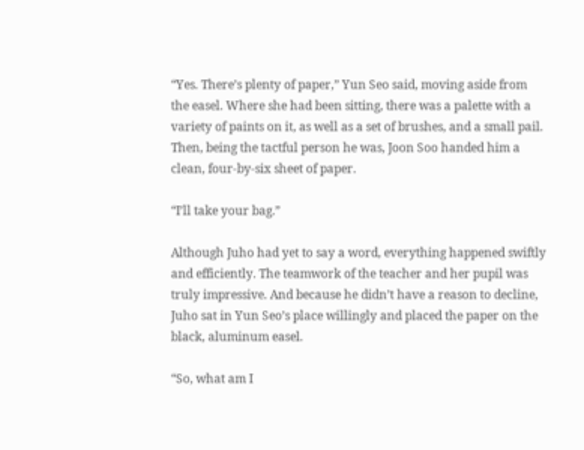“Yes. There’s plenty of paper,” Yun Seo said, moving aside from the easel. Where she had been sitting, there was a palette with a variety of paints on it, as well as a set of brushes, and a small pail. Then, being the tactful person he was, Joon Soo handed him a clean, four-by-six sheet of paper.

“I’ll take your bag.”

Although Juho had yet to say a word, everything happened swiftly and efficiently. The teamwork of the teacher and her pupil was truly impressive. And because he didn’t have a reason to decline, Juho sat in Yun Seo’s place willingly and placed the paper on the black, aluminum easel.

“So, what am I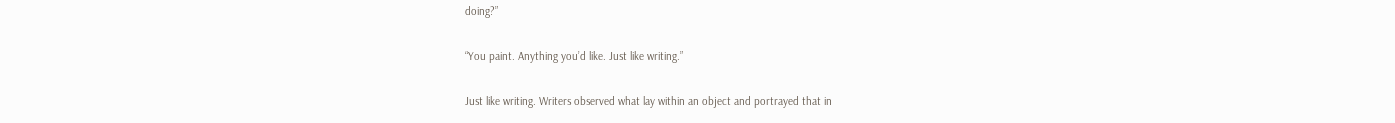doing?”

“You paint. Anything you’d like. Just like writing.”

Just like writing. Writers observed what lay within an object and portrayed that in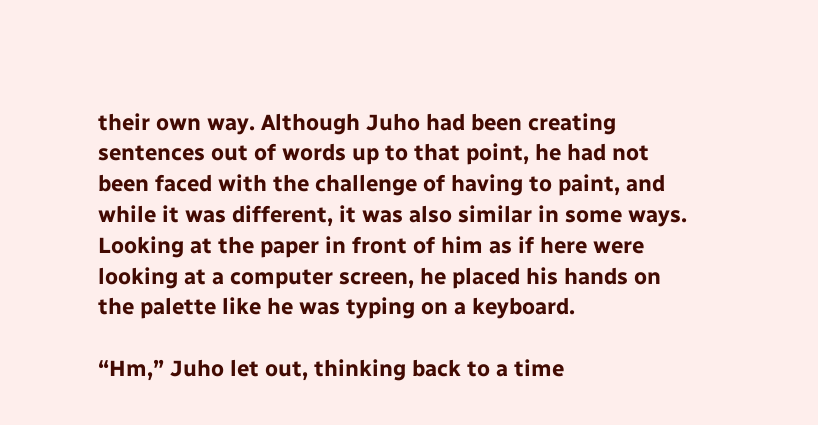their own way. Although Juho had been creating sentences out of words up to that point, he had not been faced with the challenge of having to paint, and while it was different, it was also similar in some ways. Looking at the paper in front of him as if here were looking at a computer screen, he placed his hands on the palette like he was typing on a keyboard.

“Hm,” Juho let out, thinking back to a time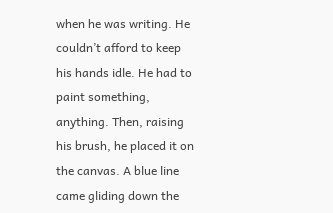when he was writing. He couldn’t afford to keep his hands idle. He had to paint something, anything. Then, raising his brush, he placed it on the canvas. A blue line came gliding down the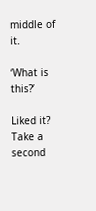middle of it.

‘What is this?’

Liked it? Take a second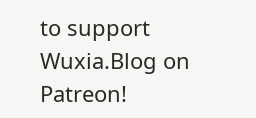to support Wuxia.Blog on Patreon!